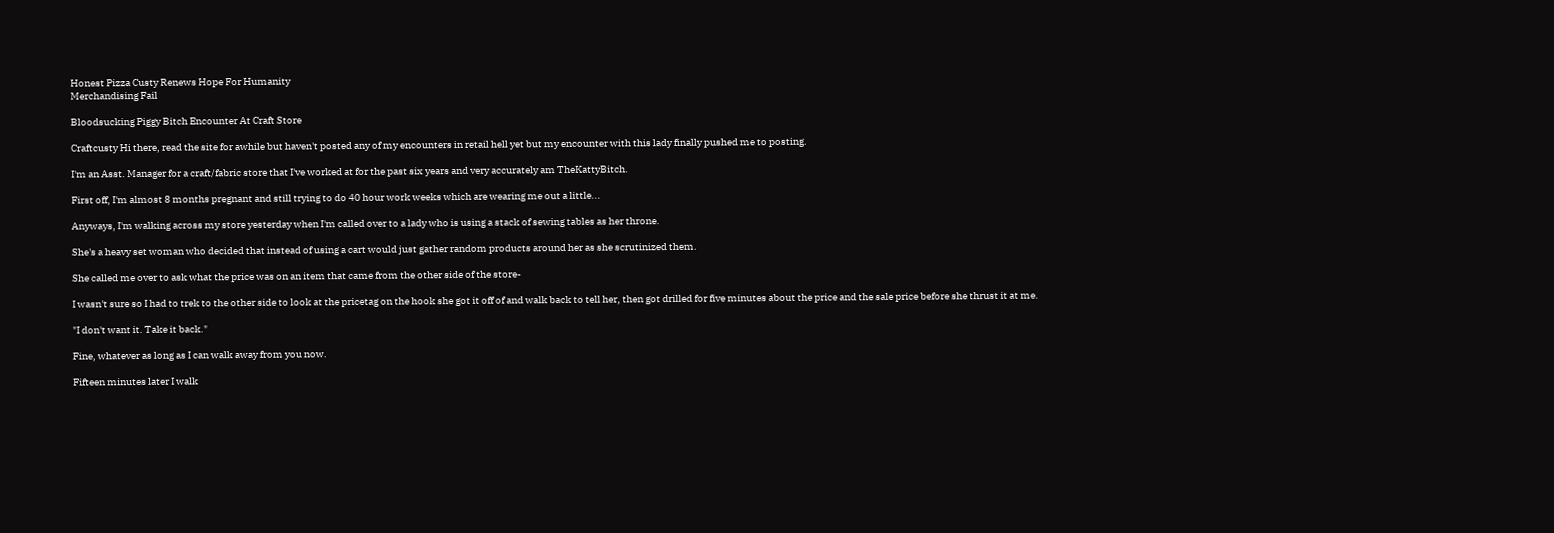Honest Pizza Custy Renews Hope For Humanity
Merchandising Fail

Bloodsucking Piggy Bitch Encounter At Craft Store

Craftcusty Hi there, read the site for awhile but haven't posted any of my encounters in retail hell yet but my encounter with this lady finally pushed me to posting.

I'm an Asst. Manager for a craft/fabric store that I've worked at for the past six years and very accurately am TheKattyBitch.

First off, I'm almost 8 months pregnant and still trying to do 40 hour work weeks which are wearing me out a little...

Anyways, I'm walking across my store yesterday when I'm called over to a lady who is using a stack of sewing tables as her throne.

She's a heavy set woman who decided that instead of using a cart would just gather random products around her as she scrutinized them.

She called me over to ask what the price was on an item that came from the other side of the store-

I wasn't sure so I had to trek to the other side to look at the pricetag on the hook she got it off of and walk back to tell her, then got drilled for five minutes about the price and the sale price before she thrust it at me.

"I don't want it. Take it back."

Fine, whatever as long as I can walk away from you now.

Fifteen minutes later I walk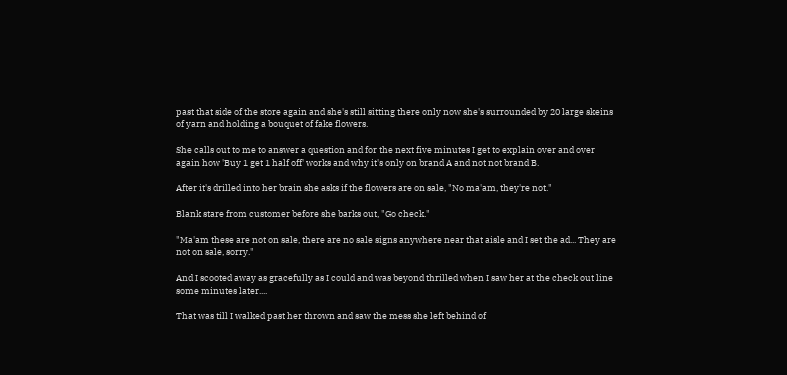past that side of the store again and she's still sitting there only now she's surrounded by 20 large skeins of yarn and holding a bouquet of fake flowers.

She calls out to me to answer a question and for the next five minutes I get to explain over and over again how 'Buy 1 get 1 half off' works and why it's only on brand A and not not brand B.

After it's drilled into her brain she asks if the flowers are on sale, "No ma'am, they're not."

Blank stare from customer before she barks out, "Go check."

"Ma'am these are not on sale, there are no sale signs anywhere near that aisle and I set the ad... They are not on sale, sorry."

And I scooted away as gracefully as I could and was beyond thrilled when I saw her at the check out line some minutes later....

That was till I walked past her thrown and saw the mess she left behind of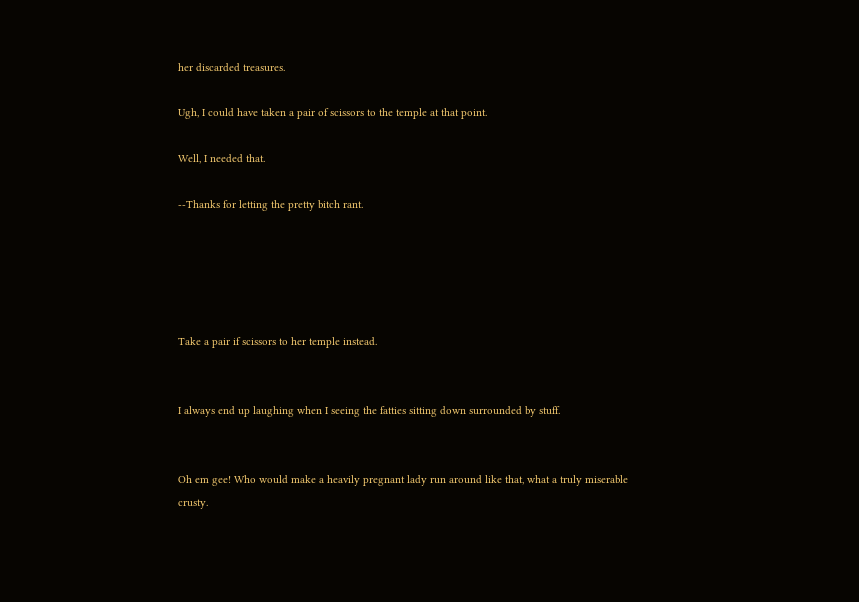her discarded treasures.

Ugh, I could have taken a pair of scissors to the temple at that point.

Well, I needed that.

--Thanks for letting the pretty bitch rant.





Take a pair if scissors to her temple instead.


I always end up laughing when I seeing the fatties sitting down surrounded by stuff.


Oh em gee! Who would make a heavily pregnant lady run around like that, what a truly miserable crusty.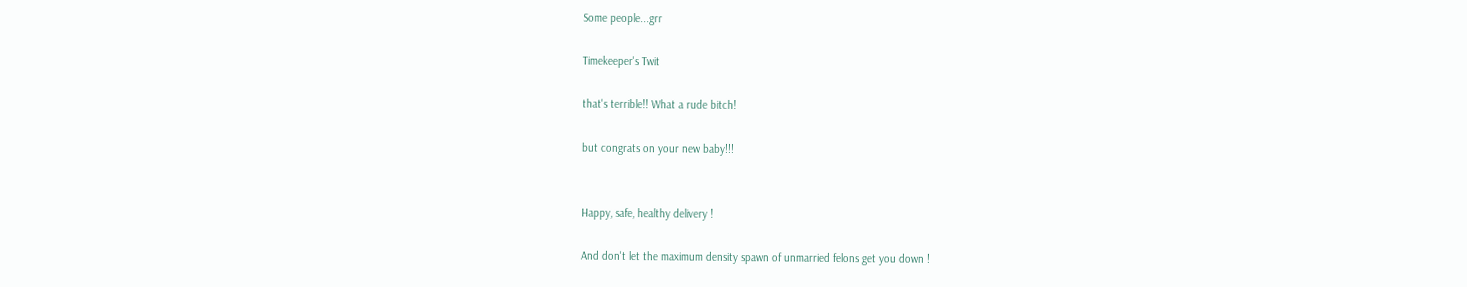Some people...grr

Timekeeper's Twit

that's terrible!! What a rude bitch!

but congrats on your new baby!!!


Happy, safe, healthy delivery !

And don't let the maximum density spawn of unmarried felons get you down !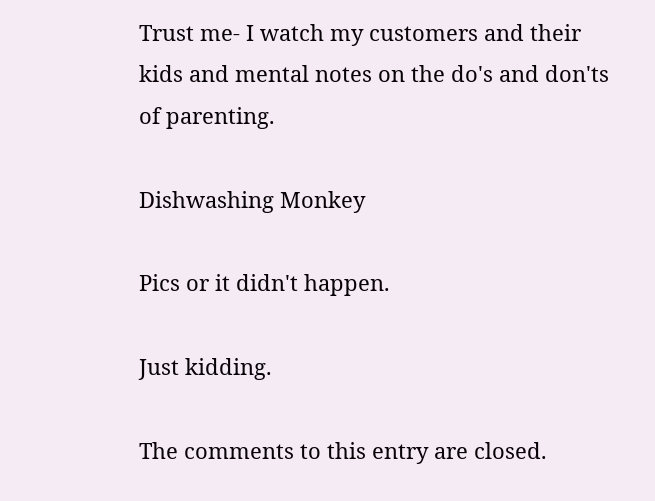Trust me- I watch my customers and their kids and mental notes on the do's and don'ts of parenting.

Dishwashing Monkey

Pics or it didn't happen.

Just kidding.

The comments to this entry are closed.